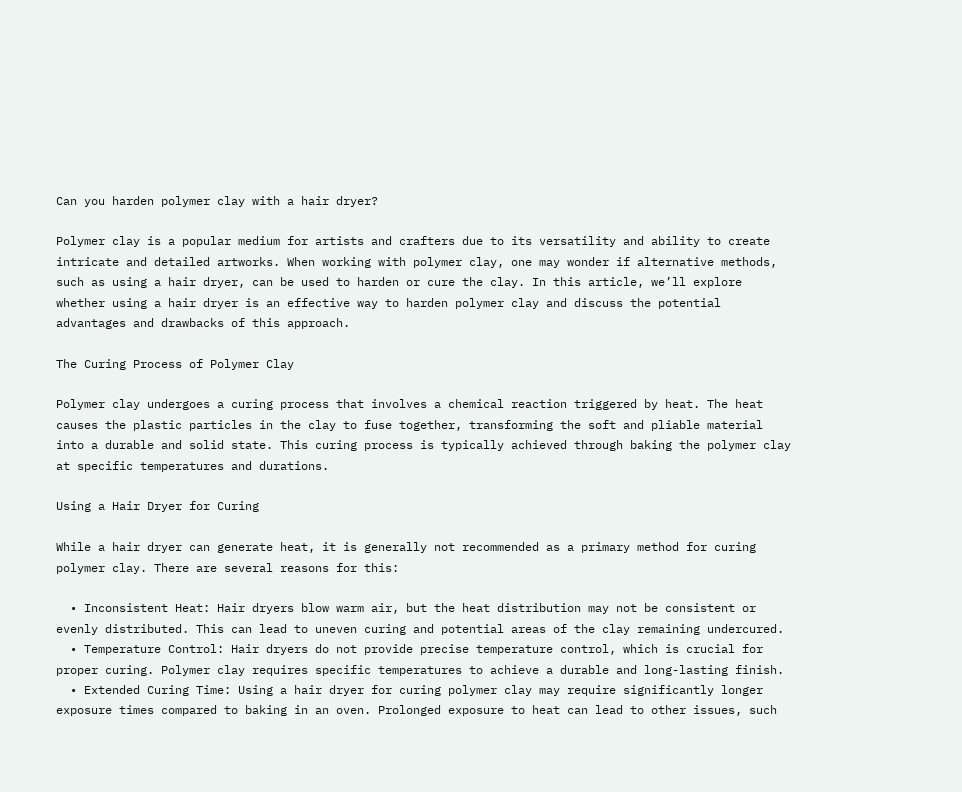Can you harden polymer clay with a hair dryer?

Polymer clay is a popular medium for artists and crafters due to its versatility and ability to create intricate and detailed artworks. When working with polymer clay, one may wonder if alternative methods, such as using a hair dryer, can be used to harden or cure the clay. In this article, we’ll explore whether using a hair dryer is an effective way to harden polymer clay and discuss the potential advantages and drawbacks of this approach.

The Curing Process of Polymer Clay

Polymer clay undergoes a curing process that involves a chemical reaction triggered by heat. The heat causes the plastic particles in the clay to fuse together, transforming the soft and pliable material into a durable and solid state. This curing process is typically achieved through baking the polymer clay at specific temperatures and durations.

Using a Hair Dryer for Curing

While a hair dryer can generate heat, it is generally not recommended as a primary method for curing polymer clay. There are several reasons for this:

  • Inconsistent Heat: Hair dryers blow warm air, but the heat distribution may not be consistent or evenly distributed. This can lead to uneven curing and potential areas of the clay remaining undercured.
  • Temperature Control: Hair dryers do not provide precise temperature control, which is crucial for proper curing. Polymer clay requires specific temperatures to achieve a durable and long-lasting finish.
  • Extended Curing Time: Using a hair dryer for curing polymer clay may require significantly longer exposure times compared to baking in an oven. Prolonged exposure to heat can lead to other issues, such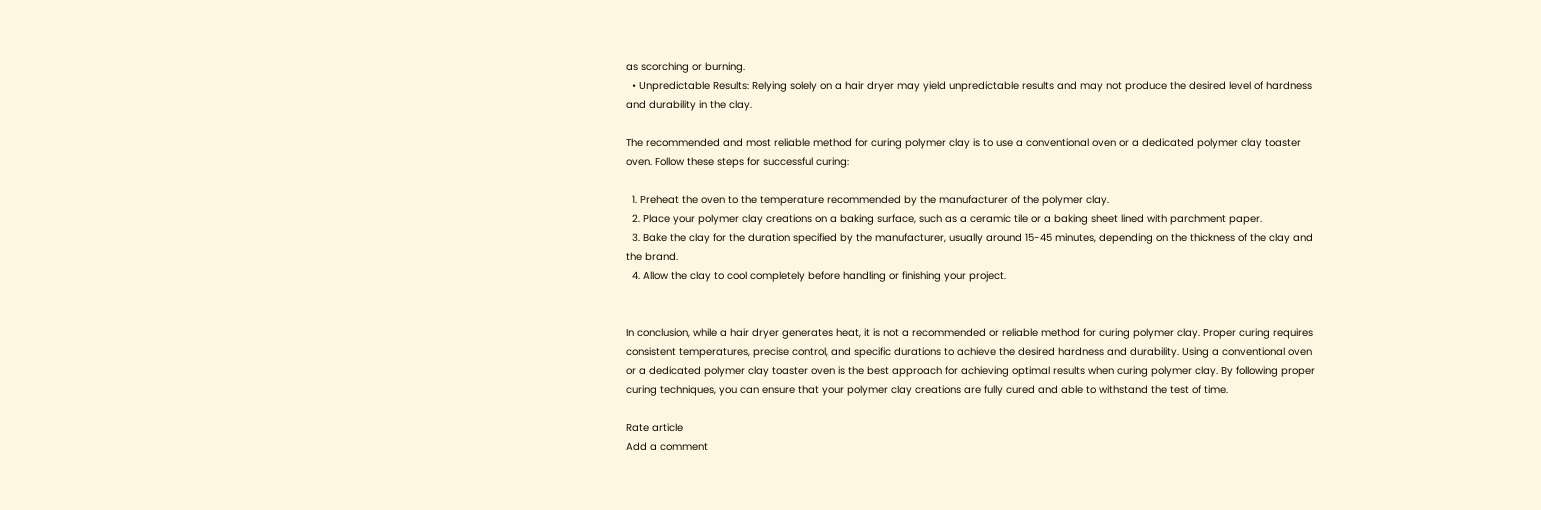as scorching or burning.
  • Unpredictable Results: Relying solely on a hair dryer may yield unpredictable results and may not produce the desired level of hardness and durability in the clay.

The recommended and most reliable method for curing polymer clay is to use a conventional oven or a dedicated polymer clay toaster oven. Follow these steps for successful curing:

  1. Preheat the oven to the temperature recommended by the manufacturer of the polymer clay.
  2. Place your polymer clay creations on a baking surface, such as a ceramic tile or a baking sheet lined with parchment paper.
  3. Bake the clay for the duration specified by the manufacturer, usually around 15-45 minutes, depending on the thickness of the clay and the brand.
  4. Allow the clay to cool completely before handling or finishing your project.


In conclusion, while a hair dryer generates heat, it is not a recommended or reliable method for curing polymer clay. Proper curing requires consistent temperatures, precise control, and specific durations to achieve the desired hardness and durability. Using a conventional oven or a dedicated polymer clay toaster oven is the best approach for achieving optimal results when curing polymer clay. By following proper curing techniques, you can ensure that your polymer clay creations are fully cured and able to withstand the test of time.

Rate article
Add a comment